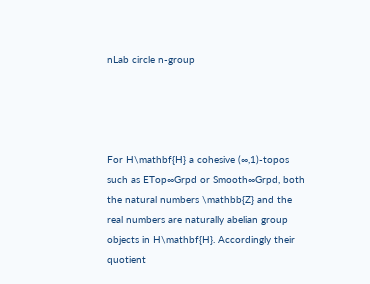nLab circle n-group




For H\mathbf{H} a cohesive (∞,1)-topos such as ETop∞Grpd or Smooth∞Grpd, both the natural numbers \mathbb{Z} and the real numbers are naturally abelian group objects in H\mathbf{H}. Accordingly their quotient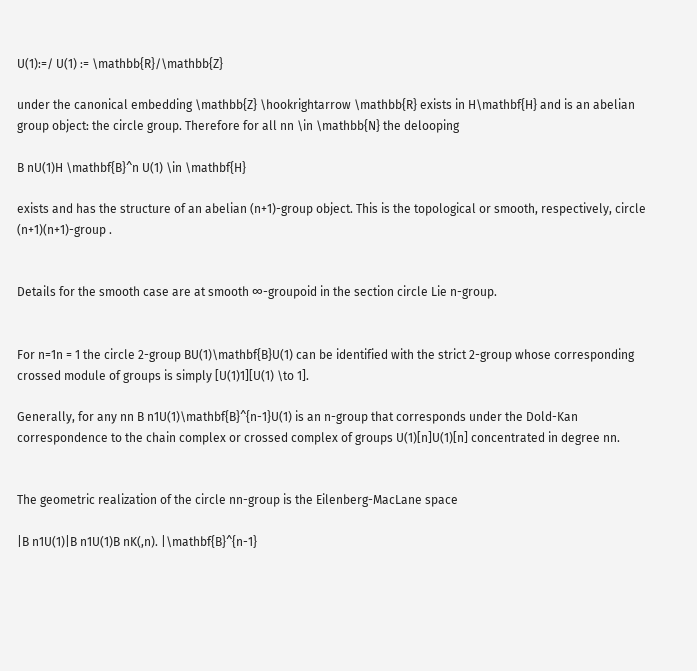U(1):=/ U(1) := \mathbb{R}/\mathbb{Z}

under the canonical embedding \mathbb{Z} \hookrightarrow \mathbb{R} exists in H\mathbf{H} and is an abelian group object: the circle group. Therefore for all nn \in \mathbb{N} the delooping

B nU(1)H \mathbf{B}^n U(1) \in \mathbf{H}

exists and has the structure of an abelian (n+1)-group object. This is the topological or smooth, respectively, circle (n+1)(n+1)-group .


Details for the smooth case are at smooth ∞-groupoid in the section circle Lie n-group.


For n=1n = 1 the circle 2-group BU(1)\mathbf{B}U(1) can be identified with the strict 2-group whose corresponding crossed module of groups is simply [U(1)1][U(1) \to 1].

Generally, for any nn B n1U(1)\mathbf{B}^{n-1}U(1) is an n-group that corresponds under the Dold-Kan correspondence to the chain complex or crossed complex of groups U(1)[n]U(1)[n] concentrated in degree nn.


The geometric realization of the circle nn-group is the Eilenberg-MacLane space

|B n1U(1)|B n1U(1)B nK(,n). |\mathbf{B}^{n-1}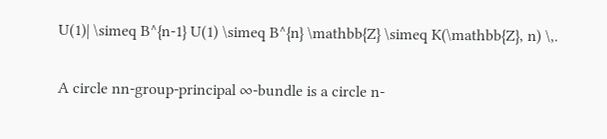U(1)| \simeq B^{n-1} U(1) \simeq B^{n} \mathbb{Z} \simeq K(\mathbb{Z}, n) \,.

A circle nn-group-principal ∞-bundle is a circle n-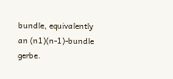bundle, equivalently an (n1)(n-1)-bundle gerbe.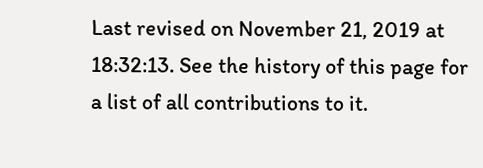Last revised on November 21, 2019 at 18:32:13. See the history of this page for a list of all contributions to it.